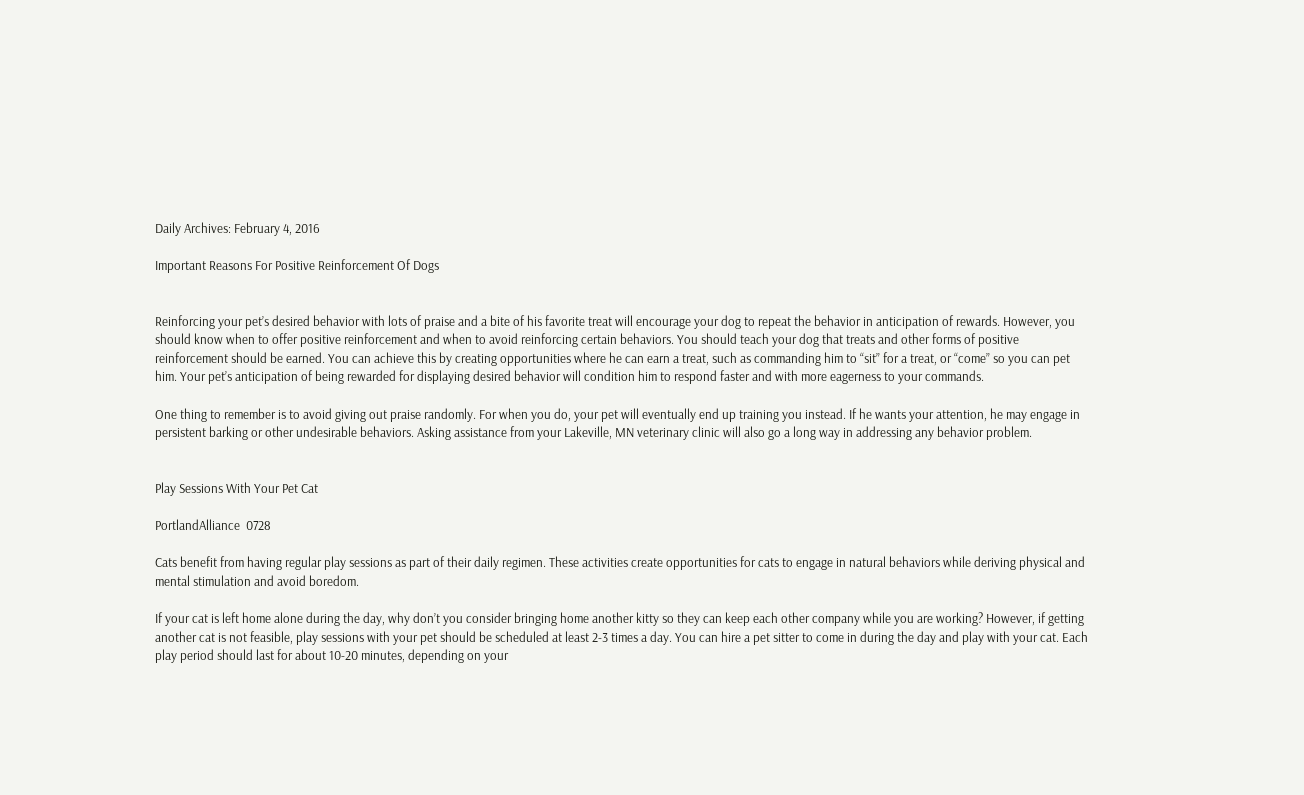Daily Archives: February 4, 2016

Important Reasons For Positive Reinforcement Of Dogs


Reinforcing your pet’s desired behavior with lots of praise and a bite of his favorite treat will encourage your dog to repeat the behavior in anticipation of rewards. However, you should know when to offer positive reinforcement and when to avoid reinforcing certain behaviors. You should teach your dog that treats and other forms of positive reinforcement should be earned. You can achieve this by creating opportunities where he can earn a treat, such as commanding him to “sit” for a treat, or “come” so you can pet him. Your pet’s anticipation of being rewarded for displaying desired behavior will condition him to respond faster and with more eagerness to your commands.

One thing to remember is to avoid giving out praise randomly. For when you do, your pet will eventually end up training you instead. If he wants your attention, he may engage in persistent barking or other undesirable behaviors. Asking assistance from your Lakeville, MN veterinary clinic will also go a long way in addressing any behavior problem.


Play Sessions With Your Pet Cat

PortlandAlliance  0728

Cats benefit from having regular play sessions as part of their daily regimen. These activities create opportunities for cats to engage in natural behaviors while deriving physical and mental stimulation and avoid boredom.

If your cat is left home alone during the day, why don’t you consider bringing home another kitty so they can keep each other company while you are working? However, if getting another cat is not feasible, play sessions with your pet should be scheduled at least 2-3 times a day. You can hire a pet sitter to come in during the day and play with your cat. Each play period should last for about 10-20 minutes, depending on your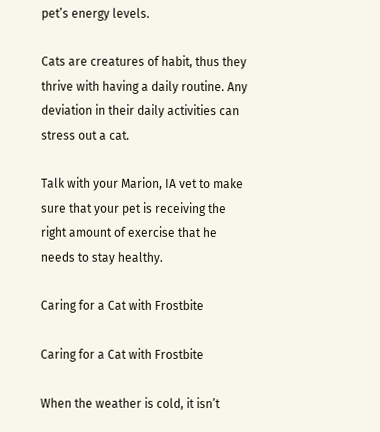pet’s energy levels.

Cats are creatures of habit, thus they thrive with having a daily routine. Any deviation in their daily activities can stress out a cat.

Talk with your Marion, IA vet to make sure that your pet is receiving the right amount of exercise that he needs to stay healthy.

Caring for a Cat with Frostbite

Caring for a Cat with Frostbite

When the weather is cold, it isn’t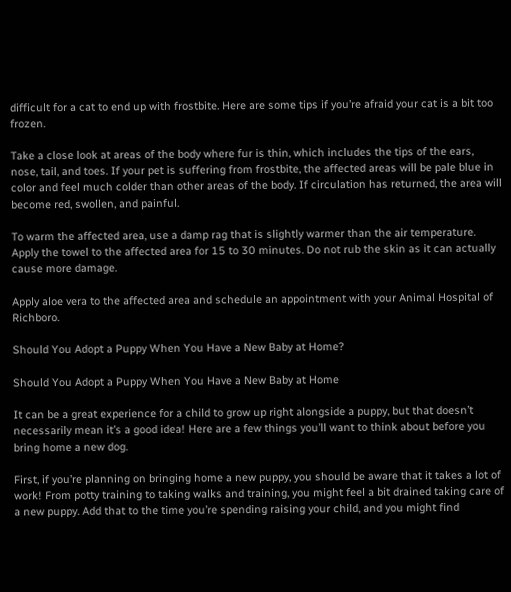difficult for a cat to end up with frostbite. Here are some tips if you’re afraid your cat is a bit too frozen.

Take a close look at areas of the body where fur is thin, which includes the tips of the ears, nose, tail, and toes. If your pet is suffering from frostbite, the affected areas will be pale blue in color and feel much colder than other areas of the body. If circulation has returned, the area will become red, swollen, and painful.

To warm the affected area, use a damp rag that is slightly warmer than the air temperature. Apply the towel to the affected area for 15 to 30 minutes. Do not rub the skin as it can actually cause more damage.

Apply aloe vera to the affected area and schedule an appointment with your Animal Hospital of Richboro.

Should You Adopt a Puppy When You Have a New Baby at Home?

Should You Adopt a Puppy When You Have a New Baby at Home

It can be a great experience for a child to grow up right alongside a puppy, but that doesn’t necessarily mean it’s a good idea! Here are a few things you’ll want to think about before you bring home a new dog.

First, if you’re planning on bringing home a new puppy, you should be aware that it takes a lot of work! From potty training to taking walks and training, you might feel a bit drained taking care of a new puppy. Add that to the time you’re spending raising your child, and you might find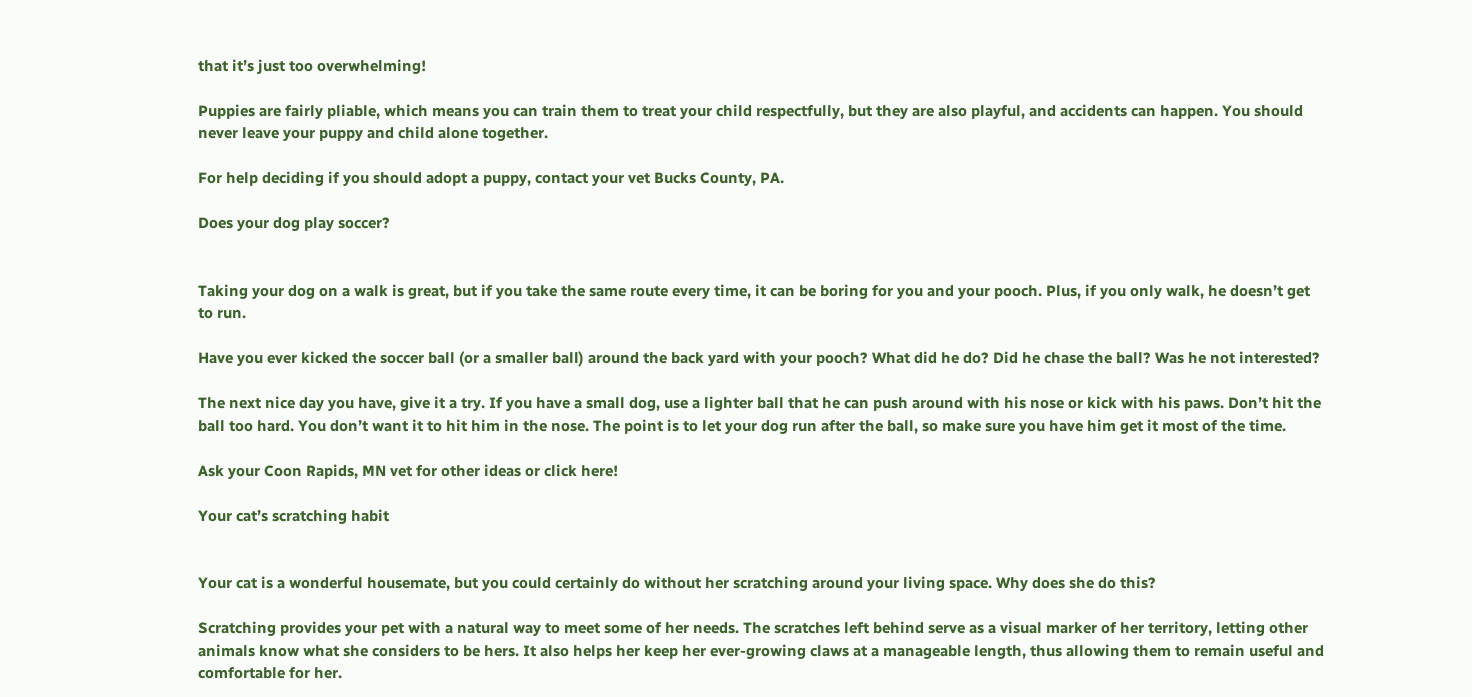that it’s just too overwhelming!

Puppies are fairly pliable, which means you can train them to treat your child respectfully, but they are also playful, and accidents can happen. You should never leave your puppy and child alone together.

For help deciding if you should adopt a puppy, contact your vet Bucks County, PA.

Does your dog play soccer?


Taking your dog on a walk is great, but if you take the same route every time, it can be boring for you and your pooch. Plus, if you only walk, he doesn’t get to run.

Have you ever kicked the soccer ball (or a smaller ball) around the back yard with your pooch? What did he do? Did he chase the ball? Was he not interested?

The next nice day you have, give it a try. If you have a small dog, use a lighter ball that he can push around with his nose or kick with his paws. Don’t hit the ball too hard. You don’t want it to hit him in the nose. The point is to let your dog run after the ball, so make sure you have him get it most of the time.

Ask your Coon Rapids, MN vet for other ideas or click here!

Your cat’s scratching habit


Your cat is a wonderful housemate, but you could certainly do without her scratching around your living space. Why does she do this?

Scratching provides your pet with a natural way to meet some of her needs. The scratches left behind serve as a visual marker of her territory, letting other animals know what she considers to be hers. It also helps her keep her ever-growing claws at a manageable length, thus allowing them to remain useful and comfortable for her.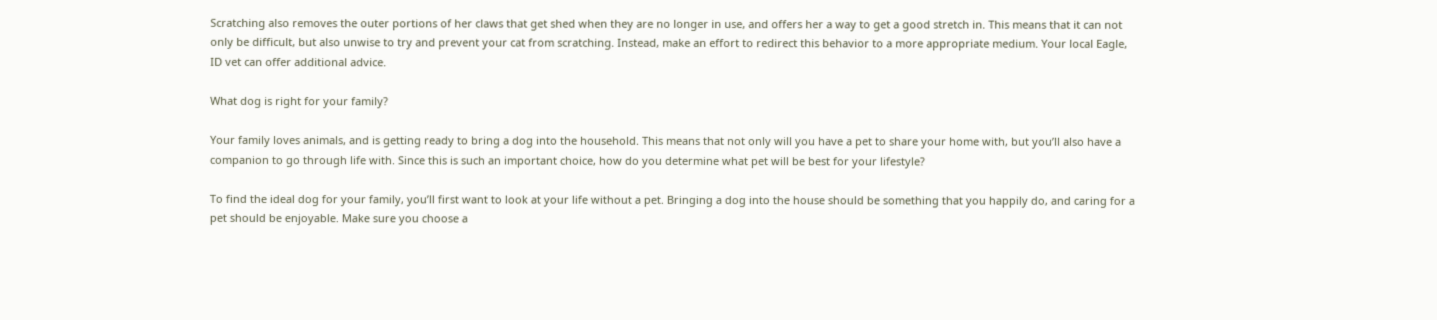Scratching also removes the outer portions of her claws that get shed when they are no longer in use, and offers her a way to get a good stretch in. This means that it can not only be difficult, but also unwise to try and prevent your cat from scratching. Instead, make an effort to redirect this behavior to a more appropriate medium. Your local Eagle, ID vet can offer additional advice.

What dog is right for your family?

Your family loves animals, and is getting ready to bring a dog into the household. This means that not only will you have a pet to share your home with, but you’ll also have a companion to go through life with. Since this is such an important choice, how do you determine what pet will be best for your lifestyle?

To find the ideal dog for your family, you’ll first want to look at your life without a pet. Bringing a dog into the house should be something that you happily do, and caring for a pet should be enjoyable. Make sure you choose a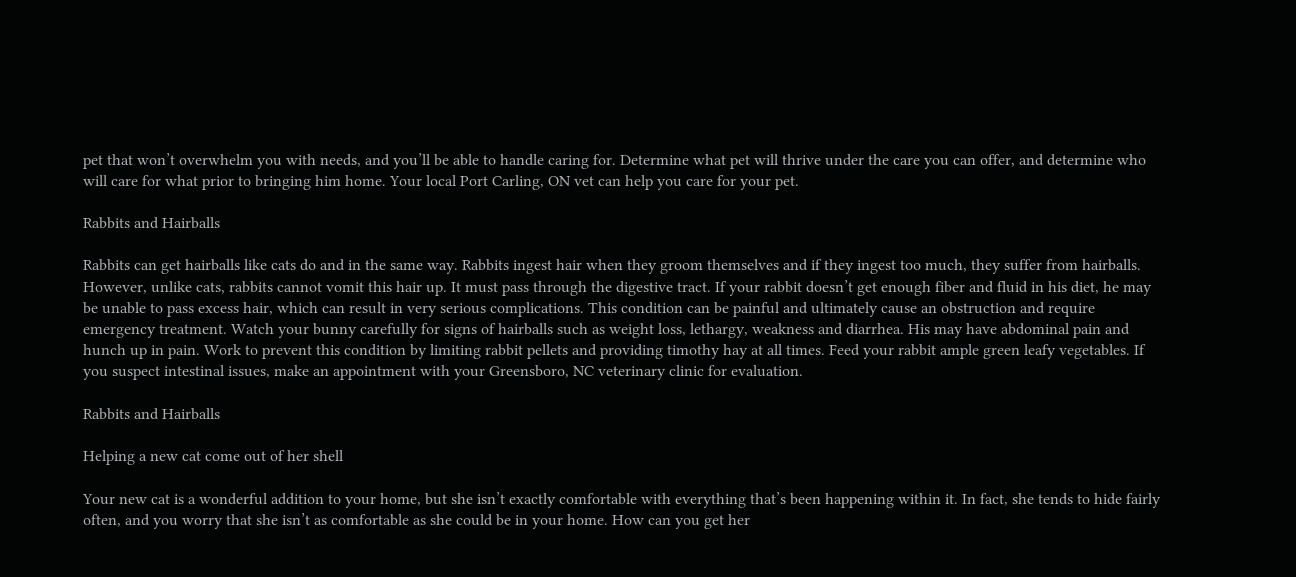pet that won’t overwhelm you with needs, and you’ll be able to handle caring for. Determine what pet will thrive under the care you can offer, and determine who will care for what prior to bringing him home. Your local Port Carling, ON vet can help you care for your pet.

Rabbits and Hairballs

Rabbits can get hairballs like cats do and in the same way. Rabbits ingest hair when they groom themselves and if they ingest too much, they suffer from hairballs. However, unlike cats, rabbits cannot vomit this hair up. It must pass through the digestive tract. If your rabbit doesn’t get enough fiber and fluid in his diet, he may be unable to pass excess hair, which can result in very serious complications. This condition can be painful and ultimately cause an obstruction and require emergency treatment. Watch your bunny carefully for signs of hairballs such as weight loss, lethargy, weakness and diarrhea. His may have abdominal pain and hunch up in pain. Work to prevent this condition by limiting rabbit pellets and providing timothy hay at all times. Feed your rabbit ample green leafy vegetables. If you suspect intestinal issues, make an appointment with your Greensboro, NC veterinary clinic for evaluation.

Rabbits and Hairballs

Helping a new cat come out of her shell

Your new cat is a wonderful addition to your home, but she isn’t exactly comfortable with everything that’s been happening within it. In fact, she tends to hide fairly often, and you worry that she isn’t as comfortable as she could be in your home. How can you get her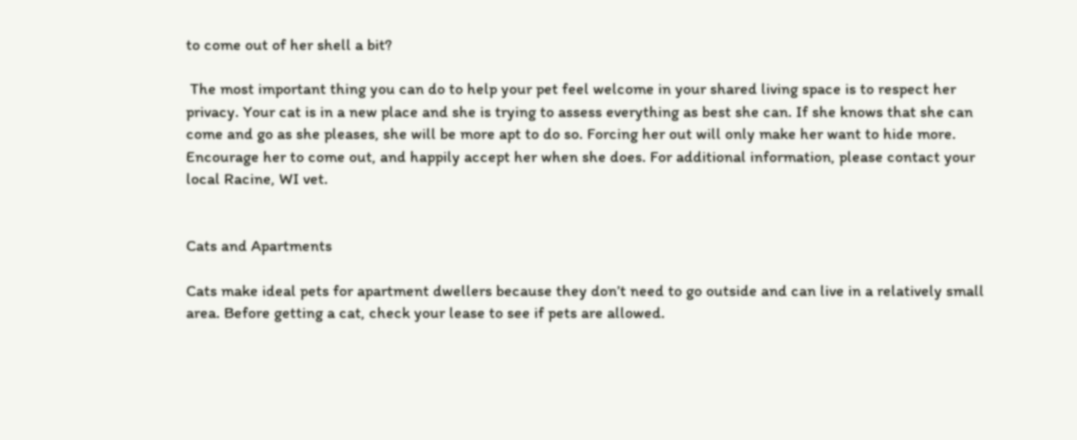to come out of her shell a bit?

 The most important thing you can do to help your pet feel welcome in your shared living space is to respect her privacy. Your cat is in a new place and she is trying to assess everything as best she can. If she knows that she can come and go as she pleases, she will be more apt to do so. Forcing her out will only make her want to hide more. Encourage her to come out, and happily accept her when she does. For additional information, please contact your local Racine, WI vet.


Cats and Apartments

Cats make ideal pets for apartment dwellers because they don’t need to go outside and can live in a relatively small area. Before getting a cat, check your lease to see if pets are allowed.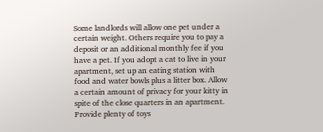Some landlords will allow one pet under a certain weight. Others require you to pay a deposit or an additional monthly fee if you have a pet. If you adopt a cat to live in your apartment, set up an eating station with food and water bowls plus a litter box. Allow a certain amount of privacy for your kitty in spite of the close quarters in an apartment. Provide plenty of toys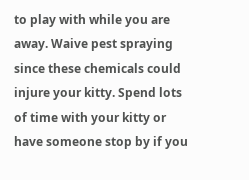to play with while you are away. Waive pest spraying since these chemicals could injure your kitty. Spend lots of time with your kitty or have someone stop by if you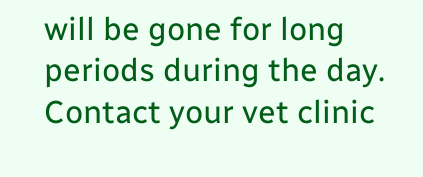will be gone for long periods during the day. Contact your vet clinic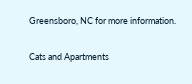Greensboro, NC for more information.

Cats and Apartments